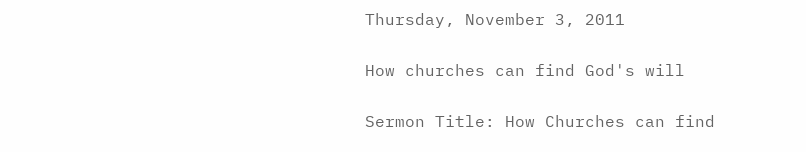Thursday, November 3, 2011

How churches can find God's will

Sermon Title: How Churches can find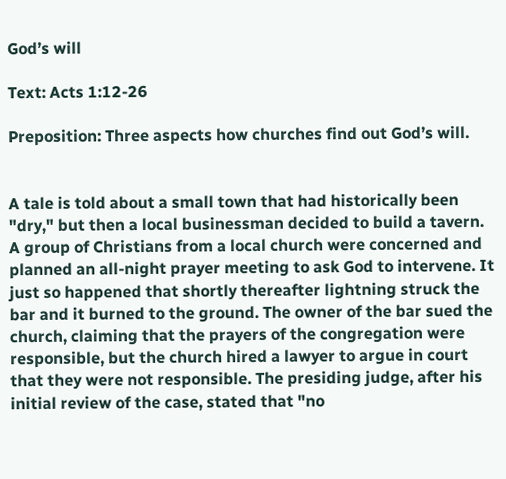God’s will

Text: Acts 1:12-26

Preposition: Three aspects how churches find out God’s will.


A tale is told about a small town that had historically been "dry," but then a local businessman decided to build a tavern. A group of Christians from a local church were concerned and planned an all-night prayer meeting to ask God to intervene. It just so happened that shortly thereafter lightning struck the bar and it burned to the ground. The owner of the bar sued the church, claiming that the prayers of the congregation were responsible, but the church hired a lawyer to argue in court that they were not responsible. The presiding judge, after his initial review of the case, stated that "no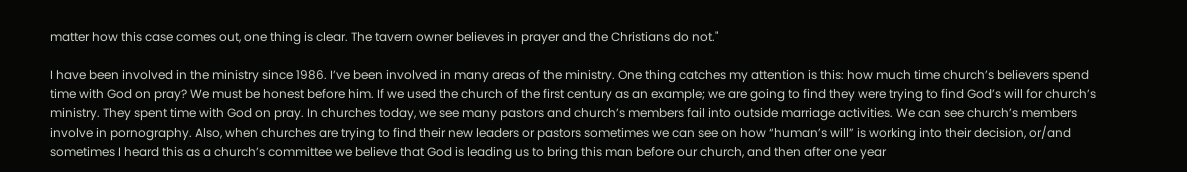matter how this case comes out, one thing is clear. The tavern owner believes in prayer and the Christians do not."

I have been involved in the ministry since 1986. I’ve been involved in many areas of the ministry. One thing catches my attention is this: how much time church’s believers spend time with God on pray? We must be honest before him. If we used the church of the first century as an example; we are going to find they were trying to find God’s will for church’s ministry. They spent time with God on pray. In churches today, we see many pastors and church’s members fail into outside marriage activities. We can see church’s members involve in pornography. Also, when churches are trying to find their new leaders or pastors sometimes we can see on how “human’s will” is working into their decision, or/and sometimes I heard this as a church’s committee we believe that God is leading us to bring this man before our church, and then after one year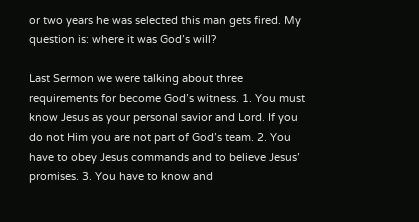or two years he was selected this man gets fired. My question is: where it was God’s will?

Last Sermon we were talking about three requirements for become God’s witness. 1. You must know Jesus as your personal savior and Lord. If you do not Him you are not part of God’s team. 2. You have to obey Jesus commands and to believe Jesus’ promises. 3. You have to know and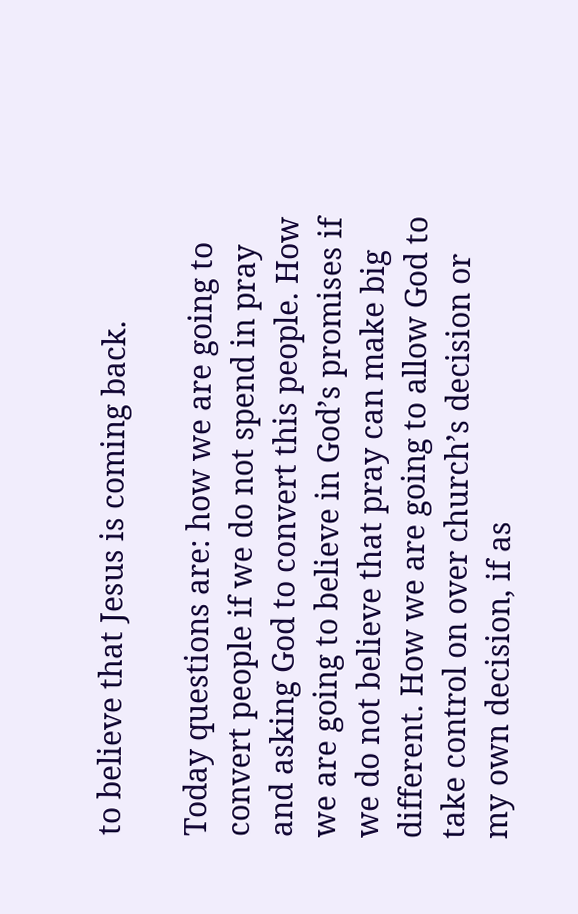to believe that Jesus is coming back.

Today questions are: how we are going to convert people if we do not spend in pray and asking God to convert this people. How we are going to believe in God’s promises if we do not believe that pray can make big different. How we are going to allow God to take control on over church’s decision or my own decision, if as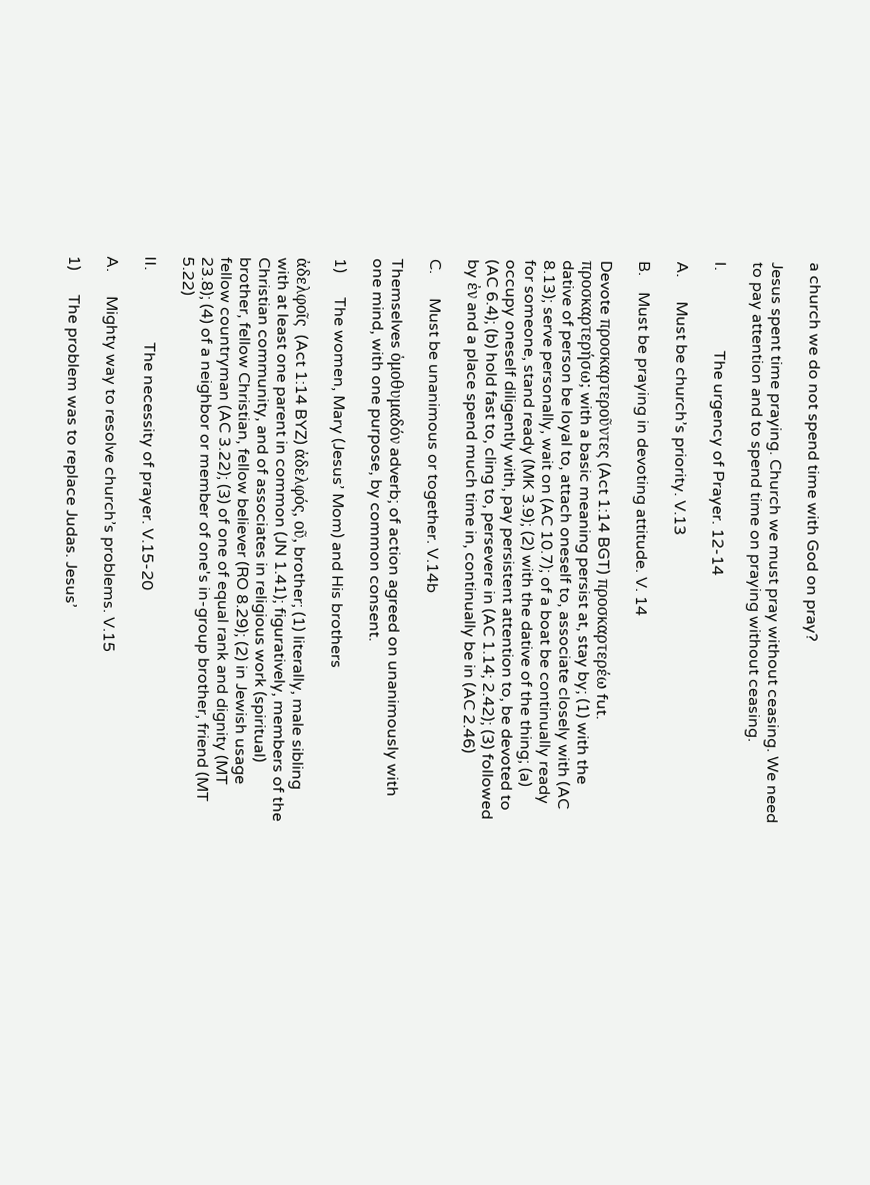a church we do not spend time with God on pray?

Jesus spent time praying. Church we must pray without ceasing. We need to pay attention and to spend time on praying without ceasing.

I.                    The urgency of Prayer. 12-14

A.      Must be church’s priority. V.13

B.    Must be praying in devoting attitude. V. 14

Devote προσκαρτεροῦντες (Act 1:14 BGT) προσκαρτερέω fut. προσκαρτερήσω; with a basic meaning persist at, stay by; (1) with the dative of person be loyal to, attach oneself to, associate closely with (AC 8.13); serve personally, wait on (AC 10.7); of a boat be continually ready for someone, stand ready (MK 3.9); (2) with the dative of the thing; (a) occupy oneself diligently with, pay persistent attention to, be devoted to (AC 6.4); (b) hold fast to, cling to, persevere in (AC 1.14; 2.42); (3) followed by ἐν and a place spend much time in, continually be in (AC 2.46)

C.      Must be unanimous or together. V.14b

Themselves ὁμοθυμαδόν adverb; of action agreed on unanimously with one mind, with one purpose, by common consent.

1)      The women, Mary (Jesus’ Mom) and His brothers

ἀδελφοῖς  (Act 1:14 BYZ) ἀδελφός, οῦ, brother; (1) literally, male sibling with at least one parent in common (JN 1.41); figuratively, members of the Christian community, and of associates in religious work (spiritual) brother, fellow Christian, fellow believer (RO 8.29); (2) in Jewish usage fellow countryman (AC 3.22); (3) of one of equal rank and dignity (MT 23.8); (4) of a neighbor or member of one's in-group brother, friend (MT 5.22)

II.                  The necessity of prayer. V.15-20

A.      Mighty way to resolve church’s problems. V.15

1)      The problem was to replace Judas. Jesus’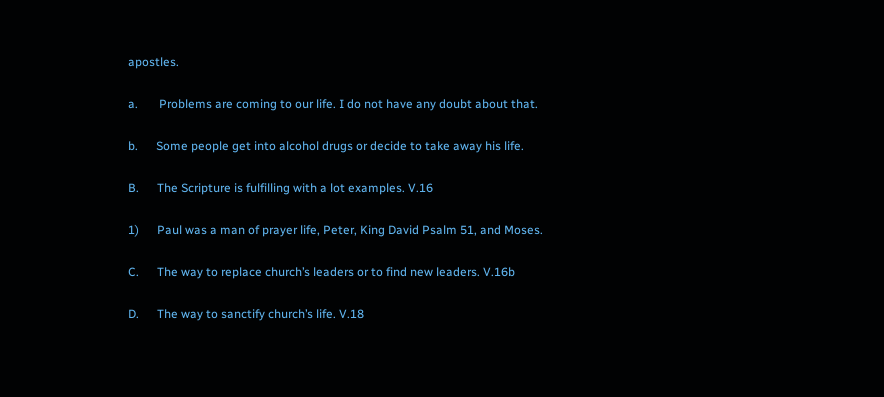apostles.

a.       Problems are coming to our life. I do not have any doubt about that.

b.      Some people get into alcohol drugs or decide to take away his life.

B.      The Scripture is fulfilling with a lot examples. V.16

1)      Paul was a man of prayer life, Peter, King David Psalm 51, and Moses.

C.      The way to replace church’s leaders or to find new leaders. V.16b

D.      The way to sanctify church’s life. V.18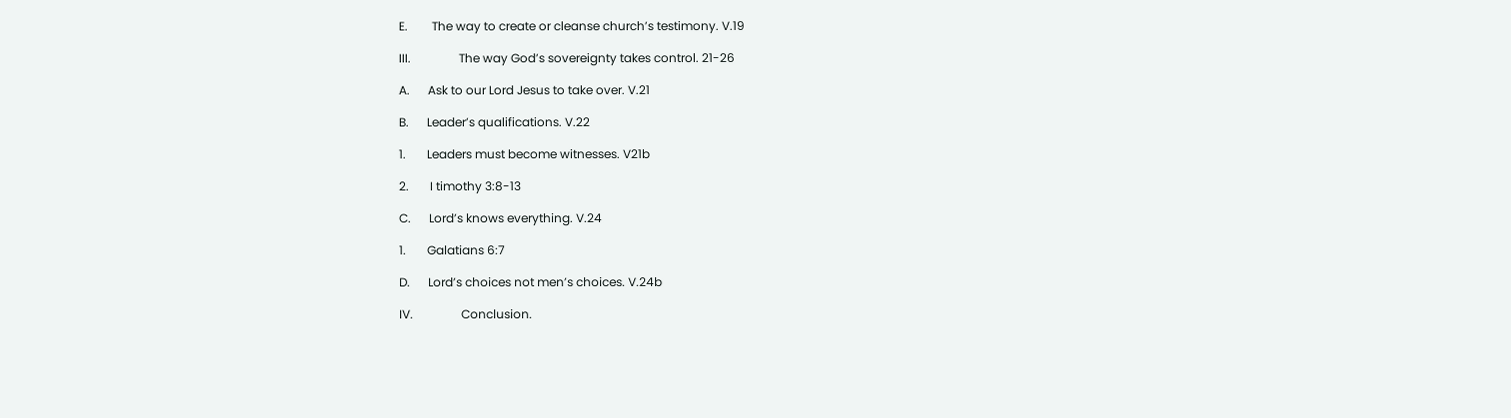E.        The way to create or cleanse church’s testimony. V.19

III.                The way God’s sovereignty takes control. 21-26

A.      Ask to our Lord Jesus to take over. V.21

B.      Leader’s qualifications. V.22

1.       Leaders must become witnesses. V21b

2.       I timothy 3:8-13

C.      Lord’s knows everything. V.24

1.       Galatians 6:7

D.      Lord’s choices not men’s choices. V.24b

IV.                Conclusion.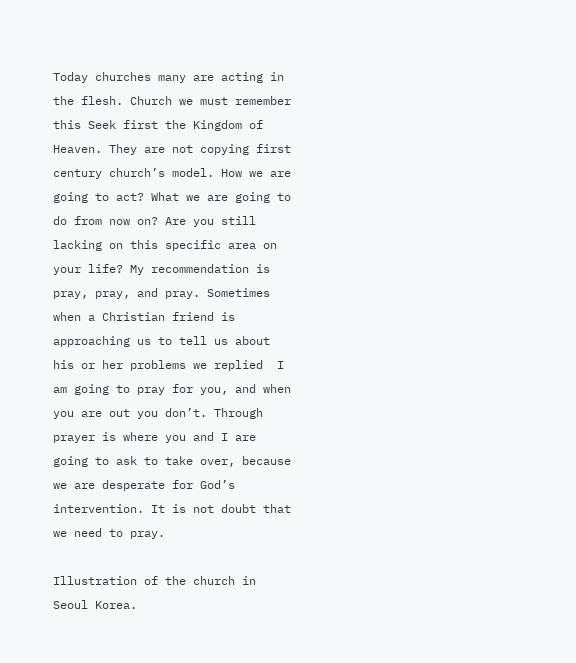Today churches many are acting in the flesh. Church we must remember this Seek first the Kingdom of Heaven. They are not copying first century church’s model. How we are going to act? What we are going to do from now on? Are you still lacking on this specific area on your life? My recommendation is pray, pray, and pray. Sometimes when a Christian friend is approaching us to tell us about his or her problems we replied  I am going to pray for you, and when you are out you don’t. Through prayer is where you and I are going to ask to take over, because we are desperate for God’s intervention. It is not doubt that we need to pray.

Illustration of the church in Seoul Korea.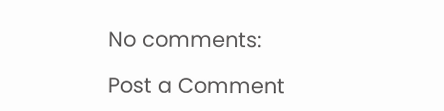No comments:

Post a Comment